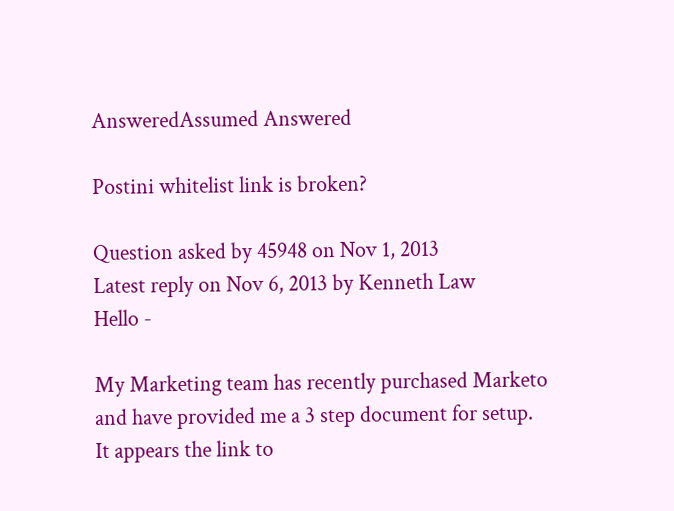AnsweredAssumed Answered

Postini whitelist link is broken?

Question asked by 45948 on Nov 1, 2013
Latest reply on Nov 6, 2013 by Kenneth Law
Hello -

My Marketing team has recently purchased Marketo and have provided me a 3 step document for setup.
It appears the link to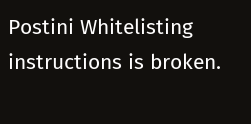Postini Whitelisting instructions is broken.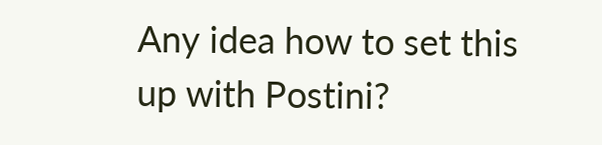Any idea how to set this up with Postini?